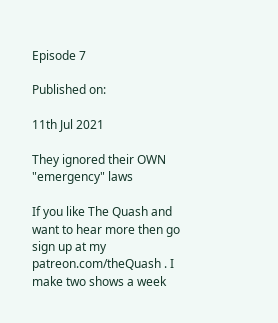Episode 7

Published on:

11th Jul 2021

They ignored their OWN "emergency" laws

If you like The Quash and want to hear more then go sign up at my patreon.com/theQuash . I make two shows a week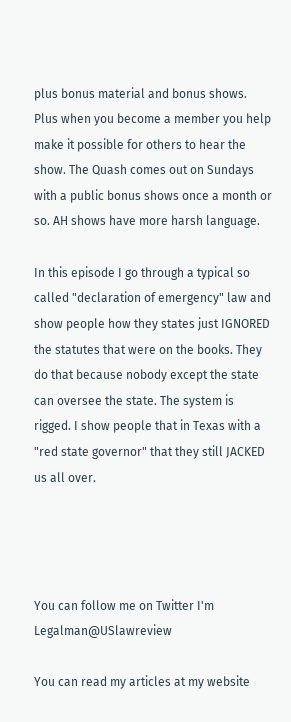plus bonus material and bonus shows. Plus when you become a member you help make it possible for others to hear the show. The Quash comes out on Sundays with a public bonus shows once a month or so. AH shows have more harsh language.

In this episode I go through a typical so called "declaration of emergency" law and show people how they states just IGNORED the statutes that were on the books. They do that because nobody except the state can oversee the state. The system is rigged. I show people that in Texas with a "red state governor" that they still JACKED us all over.




You can follow me on Twitter I'm Legalman@USlawreview

You can read my articles at my website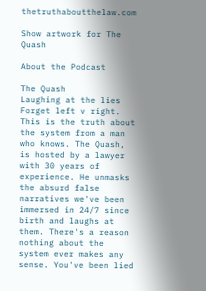thetruthaboutthelaw.com

Show artwork for The Quash

About the Podcast

The Quash
Laughing at the lies
Forget left v right. This is the truth about the system from a man who knows. The Quash, is hosted by a lawyer with 30 years of experience. He unmasks the absurd false narratives we've been immersed in 24/7 since birth and laughs at them. There's a reason nothing about the system ever makes any sense. You've been lied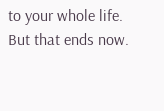to your whole life. But that ends now.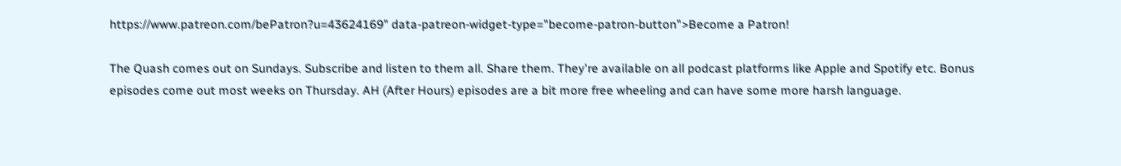https://www.patreon.com/bePatron?u=43624169" data-patreon-widget-type="become-patron-button">Become a Patron!

The Quash comes out on Sundays. Subscribe and listen to them all. Share them. They're available on all podcast platforms like Apple and Spotify etc. Bonus episodes come out most weeks on Thursday. AH (After Hours) episodes are a bit more free wheeling and can have some more harsh language.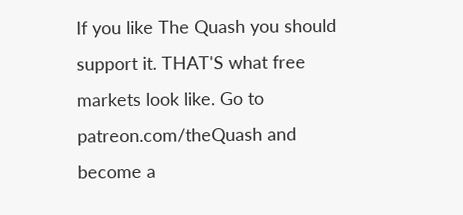If you like The Quash you should support it. THAT'S what free markets look like. Go to patreon.com/theQuash and become a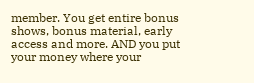member. You get entire bonus shows, bonus material, early access and more. AND you put your money where your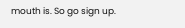mouth is. So go sign up.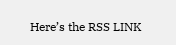Here’s the RSS LINK